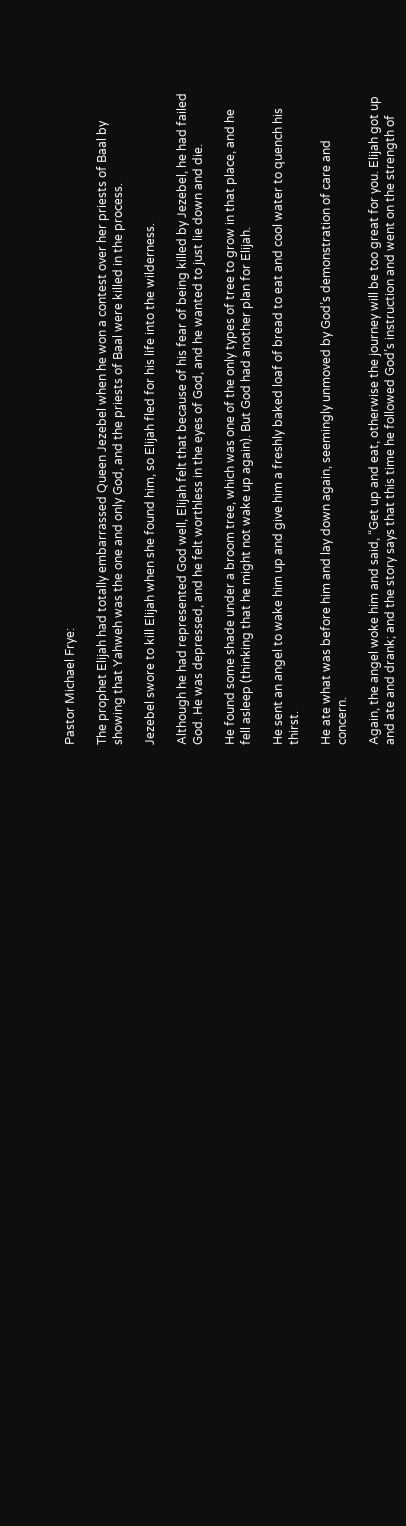Pastor Michael Frye:

The prophet Elijah had totally embarrassed Queen Jezebel when he won a contest over her priests of Baal by showing that Yahweh was the one and only God, and the priests of Baal were killed in the process.

Jezebel swore to kill Elijah when she found him, so Elijah fled for his life into the wilderness.

Although he had represented God well, Elijah felt that because of his fear of being killed by Jezebel, he had failed God. He was depressed, and he felt worthless in the eyes of God, and he wanted to just lie down and die.

He found some shade under a broom tree, which was one of the only types of tree to grow in that place, and he fell asleep (thinking that he might not wake up again). But God had another plan for Elijah.

He sent an angel to wake him up and give him a freshly baked loaf of bread to eat and cool water to quench his thirst.

He ate what was before him and lay down again, seemingly unmoved by God’s demonstration of care and concern.

Again, the angel woke him and said, “Get up and eat, otherwise the journey will be too great for you. Elijah got up and ate and drank; and the story says that this time he followed God’s instruction and went on the strength of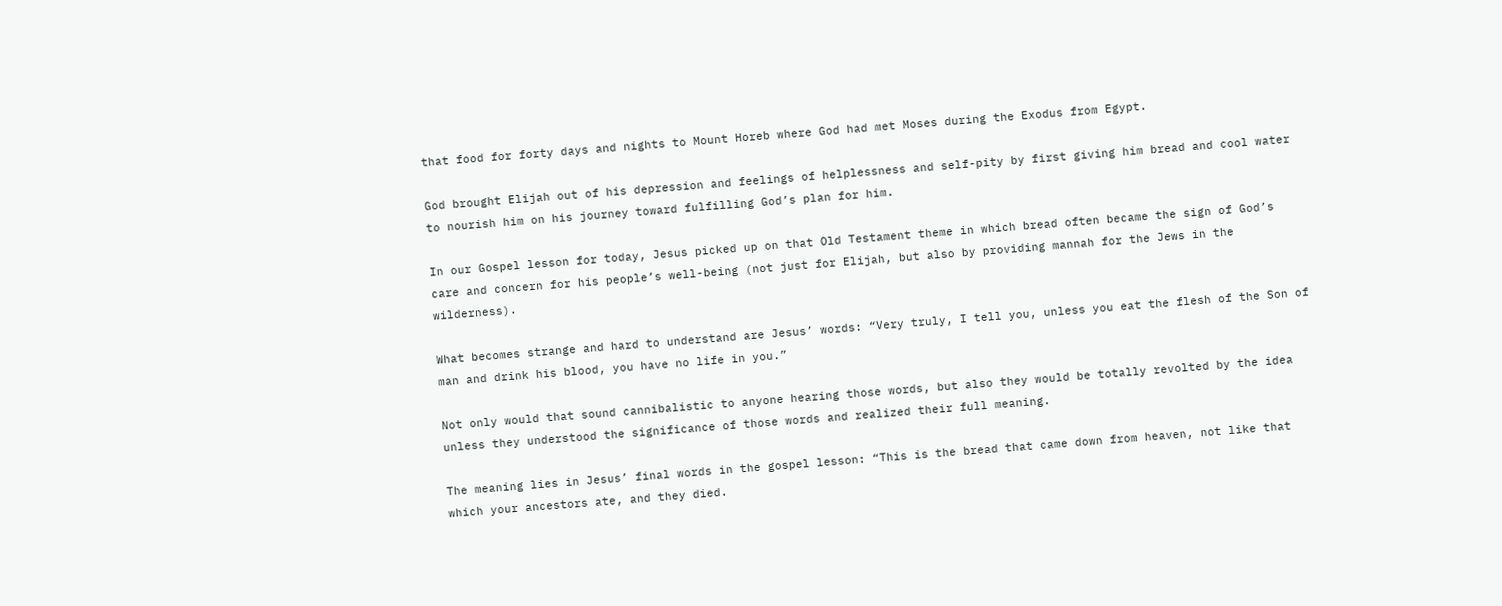that food for forty days and nights to Mount Horeb where God had met Moses during the Exodus from Egypt.

God brought Elijah out of his depression and feelings of helplessness and self-pity by first giving him bread and cool water to nourish him on his journey toward fulfilling God’s plan for him.

In our Gospel lesson for today, Jesus picked up on that Old Testament theme in which bread often became the sign of God’s care and concern for his people’s well-being (not just for Elijah, but also by providing mannah for the Jews in the wilderness).

What becomes strange and hard to understand are Jesus’ words: “Very truly, I tell you, unless you eat the flesh of the Son of man and drink his blood, you have no life in you.”

Not only would that sound cannibalistic to anyone hearing those words, but also they would be totally revolted by the idea unless they understood the significance of those words and realized their full meaning.

The meaning lies in Jesus’ final words in the gospel lesson: “This is the bread that came down from heaven, not like that which your ancestors ate, and they died.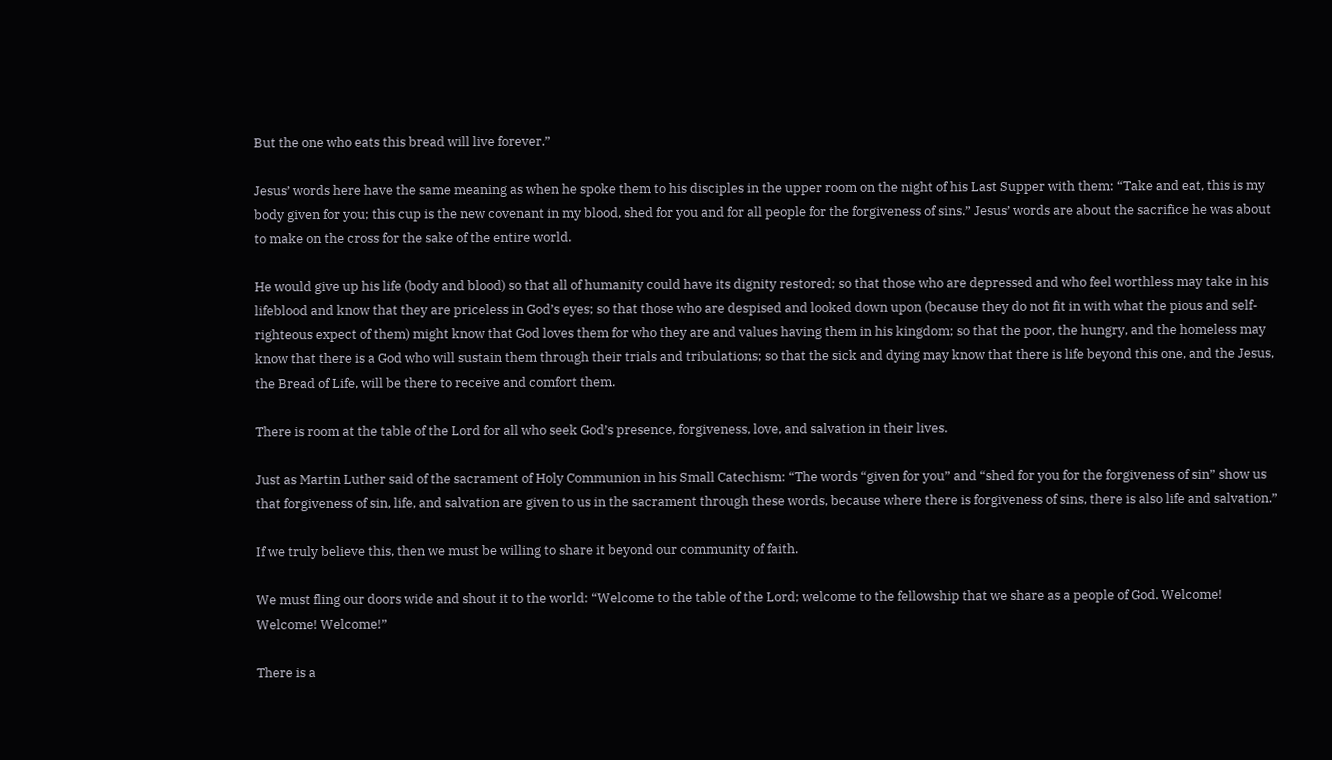But the one who eats this bread will live forever.”

Jesus’ words here have the same meaning as when he spoke them to his disciples in the upper room on the night of his Last Supper with them: “Take and eat, this is my body given for you; this cup is the new covenant in my blood, shed for you and for all people for the forgiveness of sins.” Jesus’ words are about the sacrifice he was about to make on the cross for the sake of the entire world.

He would give up his life (body and blood) so that all of humanity could have its dignity restored; so that those who are depressed and who feel worthless may take in his lifeblood and know that they are priceless in God’s eyes; so that those who are despised and looked down upon (because they do not fit in with what the pious and self-righteous expect of them) might know that God loves them for who they are and values having them in his kingdom; so that the poor, the hungry, and the homeless may know that there is a God who will sustain them through their trials and tribulations; so that the sick and dying may know that there is life beyond this one, and the Jesus, the Bread of Life, will be there to receive and comfort them.

There is room at the table of the Lord for all who seek God’s presence, forgiveness, love, and salvation in their lives.

Just as Martin Luther said of the sacrament of Holy Communion in his Small Catechism: “The words “given for you” and “shed for you for the forgiveness of sin” show us that forgiveness of sin, life, and salvation are given to us in the sacrament through these words, because where there is forgiveness of sins, there is also life and salvation.”

If we truly believe this, then we must be willing to share it beyond our community of faith.

We must fling our doors wide and shout it to the world: “Welcome to the table of the Lord; welcome to the fellowship that we share as a people of God. Welcome! Welcome! Welcome!”

There is a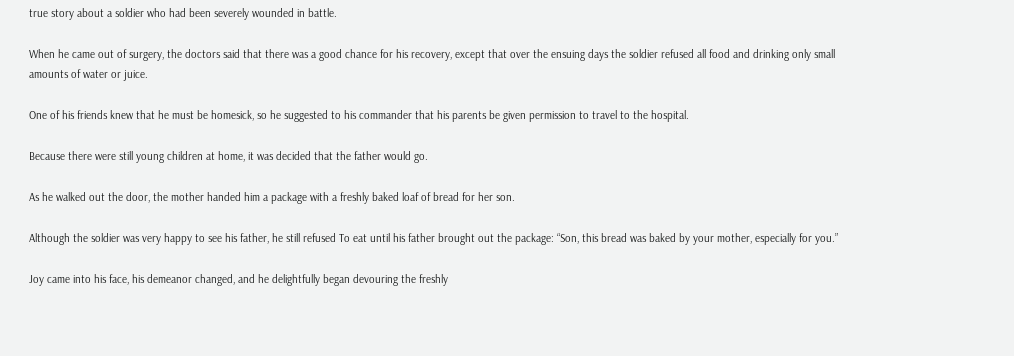true story about a soldier who had been severely wounded in battle.

When he came out of surgery, the doctors said that there was a good chance for his recovery, except that over the ensuing days the soldier refused all food and drinking only small amounts of water or juice.

One of his friends knew that he must be homesick, so he suggested to his commander that his parents be given permission to travel to the hospital.

Because there were still young children at home, it was decided that the father would go.

As he walked out the door, the mother handed him a package with a freshly baked loaf of bread for her son.

Although the soldier was very happy to see his father, he still refused To eat until his father brought out the package: “Son, this bread was baked by your mother, especially for you.”

Joy came into his face, his demeanor changed, and he delightfully began devouring the freshly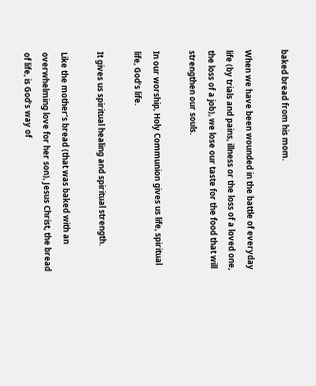baked bread from his mom.

When we have been wounded in the battle of everyday life (by trials and pains, illness or the loss of a loved one, the loss of a job), we lose our taste for the food that will strengthen our souls.

In our worship, Holy Communion gives us life, spiritual life, God’s life.

It gives us spiritual healing and spiritual strength.

Like the mother’s bread (that was baked with an overwhelming love for her son), Jesus Christ, the bread of life, is God’s way of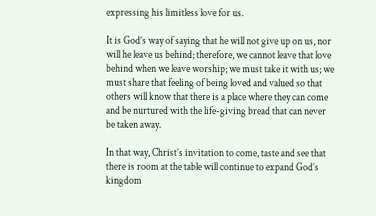expressing his limitless love for us.

It is God’s way of saying that he will not give up on us, nor will he leave us behind; therefore, we cannot leave that love behind when we leave worship; we must take it with us; we must share that feeling of being loved and valued so that others will know that there is a place where they can come and be nurtured with the life-giving bread that can never be taken away.

In that way, Christ’s invitation to come, taste and see that there is room at the table will continue to expand God’s kingdom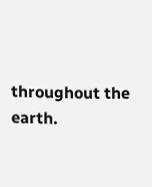throughout the earth.